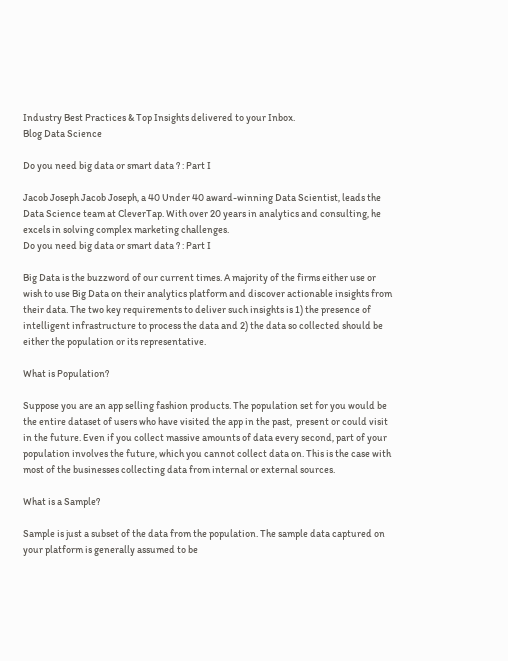Industry Best Practices & Top Insights delivered to your Inbox.
Blog Data Science

Do you need big data or smart data ? : Part I

Jacob Joseph Jacob Joseph, a 40 Under 40 award-winning Data Scientist, leads the Data Science team at CleverTap. With over 20 years in analytics and consulting, he excels in solving complex marketing challenges.
Do you need big data or smart data ? : Part I

Big Data is the buzzword of our current times. A majority of the firms either use or wish to use Big Data on their analytics platform and discover actionable insights from their data. The two key requirements to deliver such insights is 1) the presence of intelligent infrastructure to process the data and 2) the data so collected should be either the population or its representative.

What is Population?

Suppose you are an app selling fashion products. The population set for you would be the entire dataset of users who have visited the app in the past,  present or could visit in the future. Even if you collect massive amounts of data every second, part of your population involves the future, which you cannot collect data on. This is the case with most of the businesses collecting data from internal or external sources.

What is a Sample?

Sample is just a subset of the data from the population. The sample data captured on your platform is generally assumed to be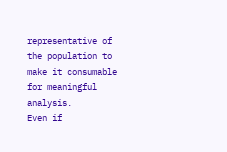representative of the population to make it consumable for meaningful analysis.
Even if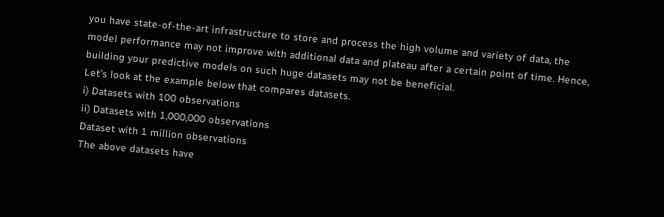you have state-of-the-art infrastructure to store and process the high volume and variety of data, the model performance may not improve with additional data and plateau after a certain point of time. Hence, building your predictive models on such huge datasets may not be beneficial.
Let’s look at the example below that compares datasets.
i) Datasets with 100 observations
ii) Datasets with 1,000,000 observations
Dataset with 1 million observations
The above datasets have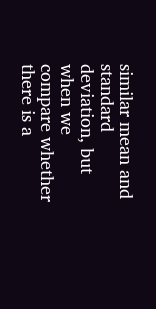similar mean and standard deviation, but when we compare whether there is a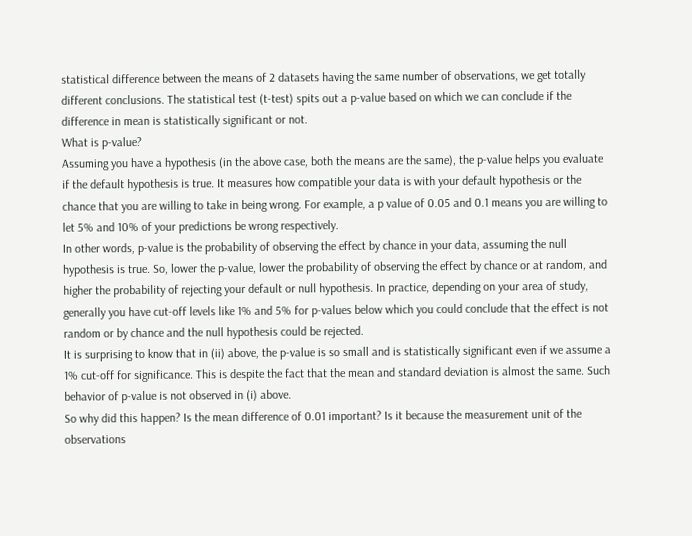statistical difference between the means of 2 datasets having the same number of observations, we get totally different conclusions. The statistical test (t-test) spits out a p-value based on which we can conclude if the difference in mean is statistically significant or not.
What is p-value?
Assuming you have a hypothesis (in the above case, both the means are the same), the p-value helps you evaluate if the default hypothesis is true. It measures how compatible your data is with your default hypothesis or the chance that you are willing to take in being wrong. For example, a p value of 0.05 and 0.1 means you are willing to let 5% and 10% of your predictions be wrong respectively.
In other words, p-value is the probability of observing the effect by chance in your data, assuming the null hypothesis is true. So, lower the p-value, lower the probability of observing the effect by chance or at random, and higher the probability of rejecting your default or null hypothesis. In practice, depending on your area of study, generally you have cut-off levels like 1% and 5% for p-values below which you could conclude that the effect is not random or by chance and the null hypothesis could be rejected.
It is surprising to know that in (ii) above, the p-value is so small and is statistically significant even if we assume a 1% cut-off for significance. This is despite the fact that the mean and standard deviation is almost the same. Such behavior of p-value is not observed in (i) above.
So why did this happen? Is the mean difference of 0.01 important? Is it because the measurement unit of the observations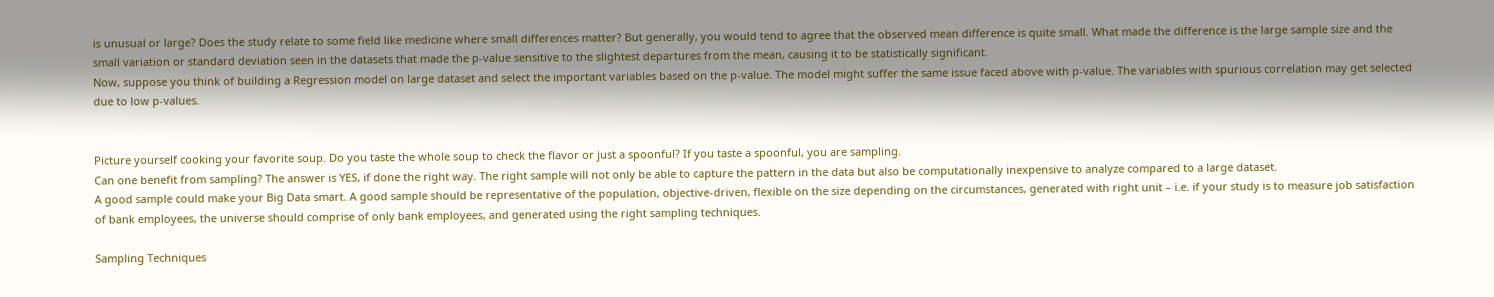is unusual or large? Does the study relate to some field like medicine where small differences matter? But generally, you would tend to agree that the observed mean difference is quite small. What made the difference is the large sample size and the small variation or standard deviation seen in the datasets that made the p-value sensitive to the slightest departures from the mean, causing it to be statistically significant.
Now, suppose you think of building a Regression model on large dataset and select the important variables based on the p-value. The model might suffer the same issue faced above with p-value. The variables with spurious correlation may get selected due to low p-values.


Picture yourself cooking your favorite soup. Do you taste the whole soup to check the flavor or just a spoonful? If you taste a spoonful, you are sampling.
Can one benefit from sampling? The answer is YES, if done the right way. The right sample will not only be able to capture the pattern in the data but also be computationally inexpensive to analyze compared to a large dataset.
A good sample could make your Big Data smart. A good sample should be representative of the population, objective-driven, flexible on the size depending on the circumstances, generated with right unit – i.e. if your study is to measure job satisfaction of bank employees, the universe should comprise of only bank employees, and generated using the right sampling techniques.

Sampling Techniques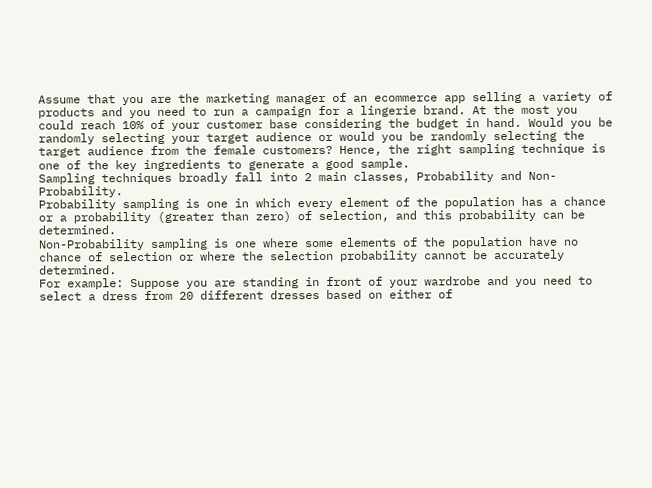Assume that you are the marketing manager of an ecommerce app selling a variety of products and you need to run a campaign for a lingerie brand. At the most you could reach 10% of your customer base considering the budget in hand. Would you be randomly selecting your target audience or would you be randomly selecting the target audience from the female customers? Hence, the right sampling technique is one of the key ingredients to generate a good sample.
Sampling techniques broadly fall into 2 main classes, Probability and Non-Probability.
Probability sampling is one in which every element of the population has a chance or a probability (greater than zero) of selection, and this probability can be determined.
Non-Probability sampling is one where some elements of the population have no chance of selection or where the selection probability cannot be accurately determined.
For example: Suppose you are standing in front of your wardrobe and you need to select a dress from 20 different dresses based on either of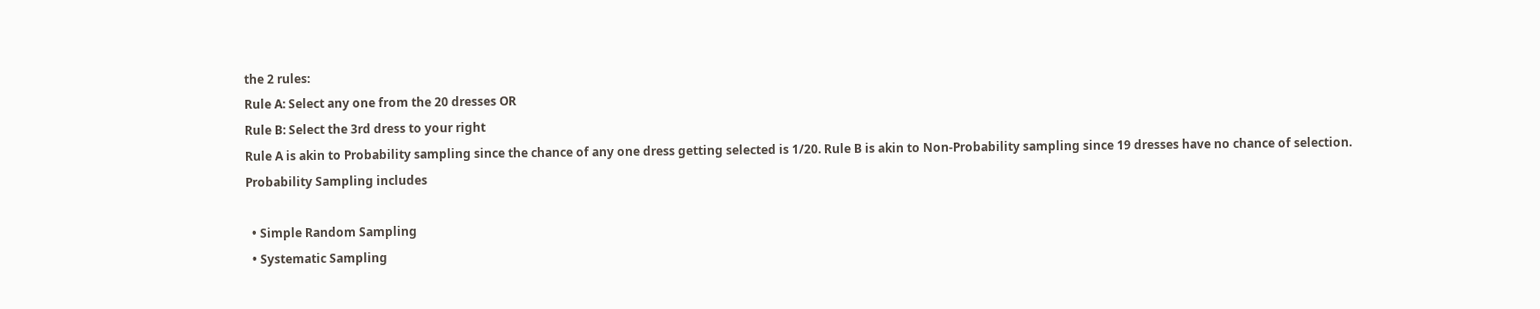the 2 rules:
Rule A: Select any one from the 20 dresses OR
Rule B: Select the 3rd dress to your right
Rule A is akin to Probability sampling since the chance of any one dress getting selected is 1/20. Rule B is akin to Non-Probability sampling since 19 dresses have no chance of selection.
Probability Sampling includes

  • Simple Random Sampling
  • Systematic Sampling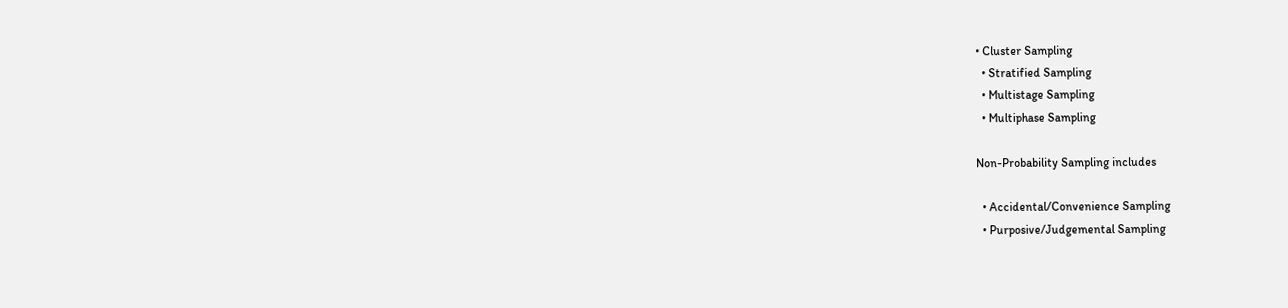• Cluster Sampling
  • Stratified Sampling
  • Multistage Sampling
  • Multiphase Sampling

Non-Probability Sampling includes

  • Accidental/Convenience Sampling
  • Purposive/Judgemental Sampling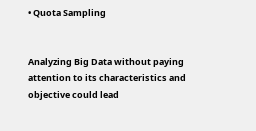• Quota Sampling


Analyzing Big Data without paying attention to its characteristics and objective could lead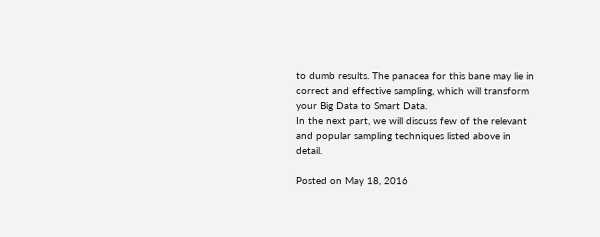to dumb results. The panacea for this bane may lie in correct and effective sampling, which will transform your Big Data to Smart Data.
In the next part, we will discuss few of the relevant and popular sampling techniques listed above in detail.

Posted on May 18, 2016